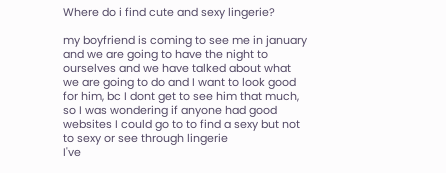Where do i find cute and sexy lingerie?

my boyfriend is coming to see me in january and we are going to have the night to ourselves and we have talked about what we are going to do and I want to look good for him, bc I dont get to see him that much, so I was wondering if anyone had good websites I could go to to find a sexy but not to sexy or see through lingerie
I've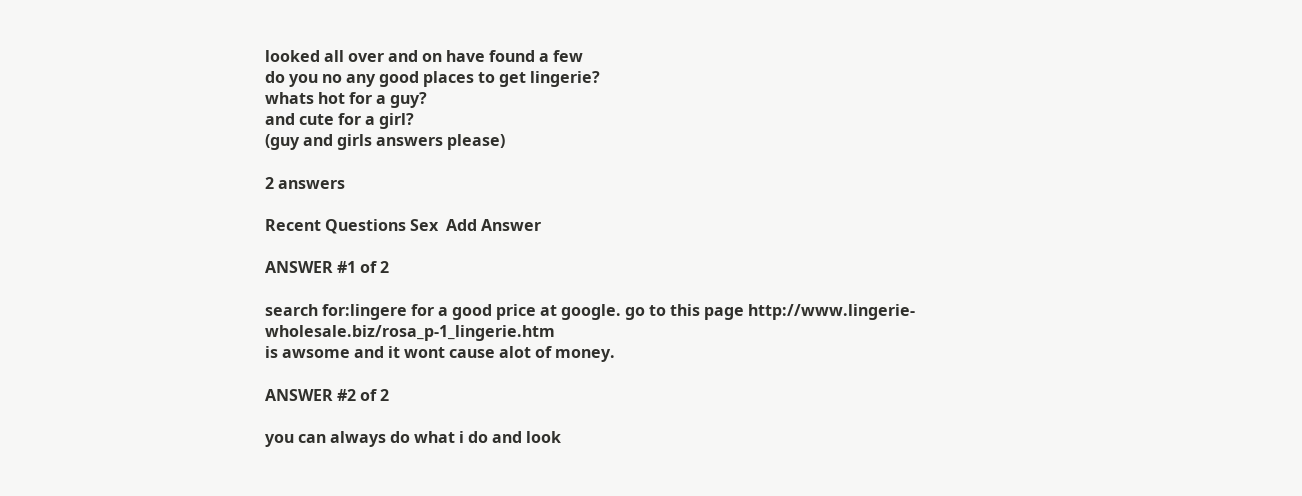looked all over and on have found a few
do you no any good places to get lingerie?
whats hot for a guy?
and cute for a girl?
(guy and girls answers please)

2 answers

Recent Questions Sex  Add Answer

ANSWER #1 of 2

search for:lingere for a good price at google. go to this page http://www.lingerie-wholesale.biz/rosa_p-1_lingerie.htm
is awsome and it wont cause alot of money.

ANSWER #2 of 2

you can always do what i do and look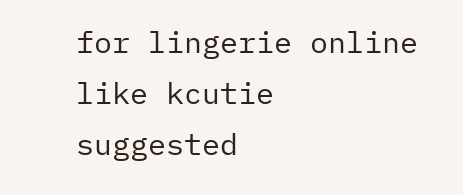for lingerie online like kcutie suggested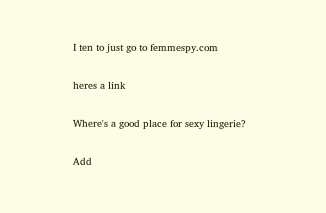I ten to just go to femmespy.com

heres a link

Where's a good place for sexy lingerie?

Add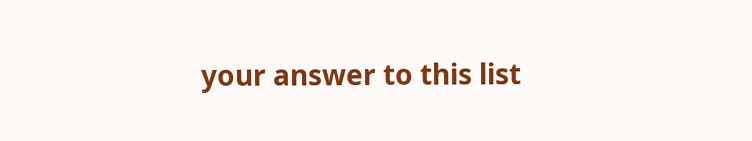your answer to this list